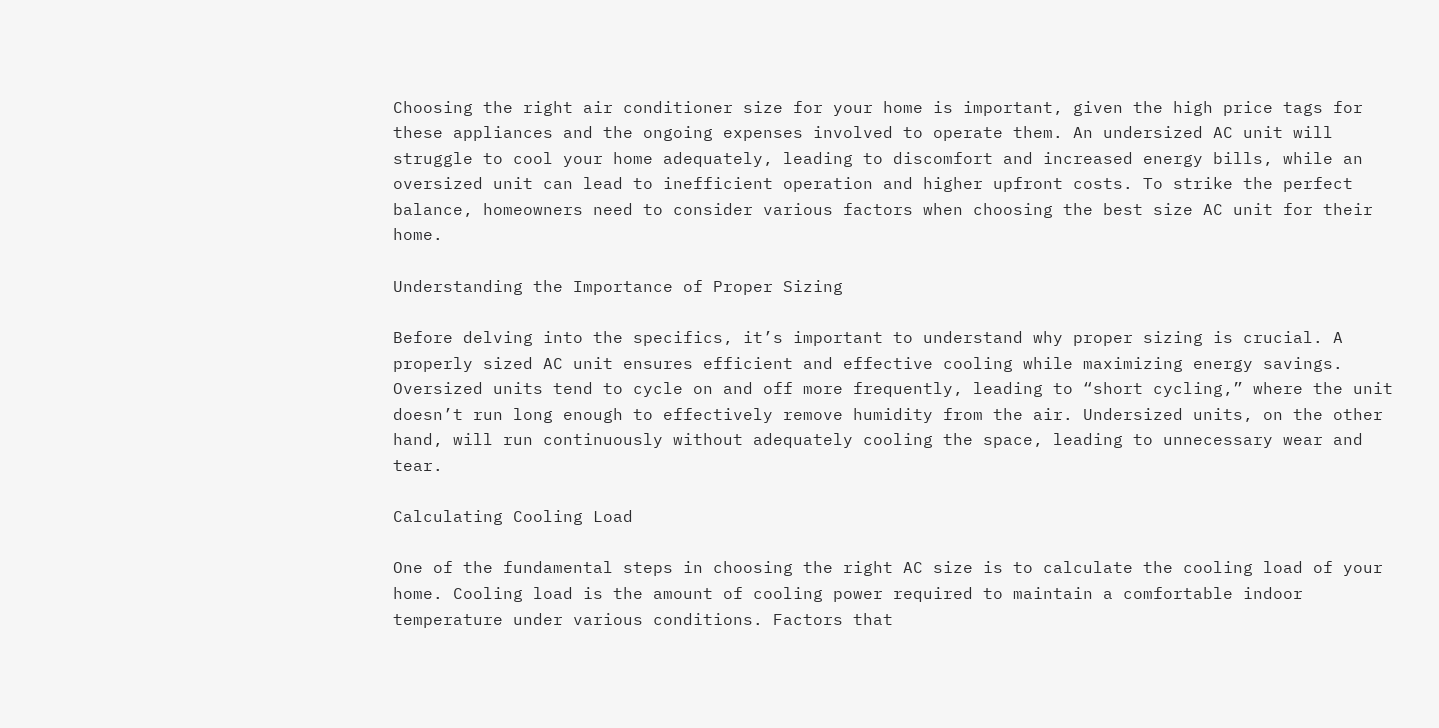Choosing the right air conditioner size for your home is important, given the high price tags for these appliances and the ongoing expenses involved to operate them. An undersized AC unit will struggle to cool your home adequately, leading to discomfort and increased energy bills, while an oversized unit can lead to inefficient operation and higher upfront costs. To strike the perfect balance, homeowners need to consider various factors when choosing the best size AC unit for their home.

Understanding the Importance of Proper Sizing

Before delving into the specifics, it’s important to understand why proper sizing is crucial. A properly sized AC unit ensures efficient and effective cooling while maximizing energy savings. Oversized units tend to cycle on and off more frequently, leading to “short cycling,” where the unit doesn’t run long enough to effectively remove humidity from the air. Undersized units, on the other hand, will run continuously without adequately cooling the space, leading to unnecessary wear and tear.

Calculating Cooling Load

One of the fundamental steps in choosing the right AC size is to calculate the cooling load of your home. Cooling load is the amount of cooling power required to maintain a comfortable indoor temperature under various conditions. Factors that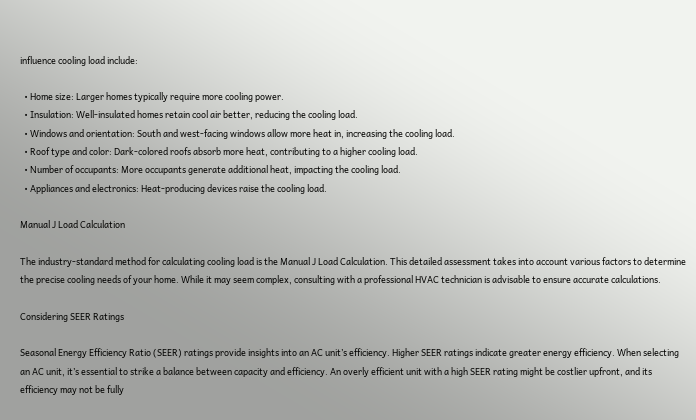influence cooling load include:

  • Home size: Larger homes typically require more cooling power.
  • Insulation: Well-insulated homes retain cool air better, reducing the cooling load.
  • Windows and orientation: South and west-facing windows allow more heat in, increasing the cooling load.
  • Roof type and color: Dark-colored roofs absorb more heat, contributing to a higher cooling load.
  • Number of occupants: More occupants generate additional heat, impacting the cooling load.
  • Appliances and electronics: Heat-producing devices raise the cooling load.

Manual J Load Calculation

The industry-standard method for calculating cooling load is the Manual J Load Calculation. This detailed assessment takes into account various factors to determine the precise cooling needs of your home. While it may seem complex, consulting with a professional HVAC technician is advisable to ensure accurate calculations.

Considering SEER Ratings

Seasonal Energy Efficiency Ratio (SEER) ratings provide insights into an AC unit’s efficiency. Higher SEER ratings indicate greater energy efficiency. When selecting an AC unit, it’s essential to strike a balance between capacity and efficiency. An overly efficient unit with a high SEER rating might be costlier upfront, and its efficiency may not be fully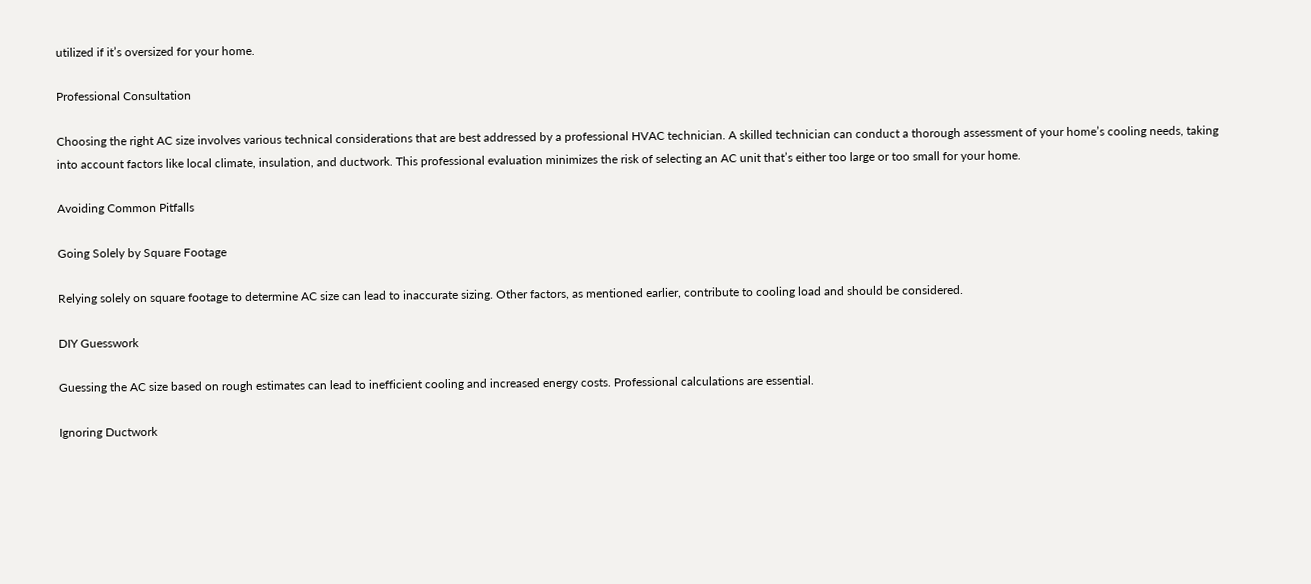utilized if it’s oversized for your home.

Professional Consultation

Choosing the right AC size involves various technical considerations that are best addressed by a professional HVAC technician. A skilled technician can conduct a thorough assessment of your home’s cooling needs, taking into account factors like local climate, insulation, and ductwork. This professional evaluation minimizes the risk of selecting an AC unit that’s either too large or too small for your home.

Avoiding Common Pitfalls

Going Solely by Square Footage

Relying solely on square footage to determine AC size can lead to inaccurate sizing. Other factors, as mentioned earlier, contribute to cooling load and should be considered.

DIY Guesswork

Guessing the AC size based on rough estimates can lead to inefficient cooling and increased energy costs. Professional calculations are essential.

Ignoring Ductwork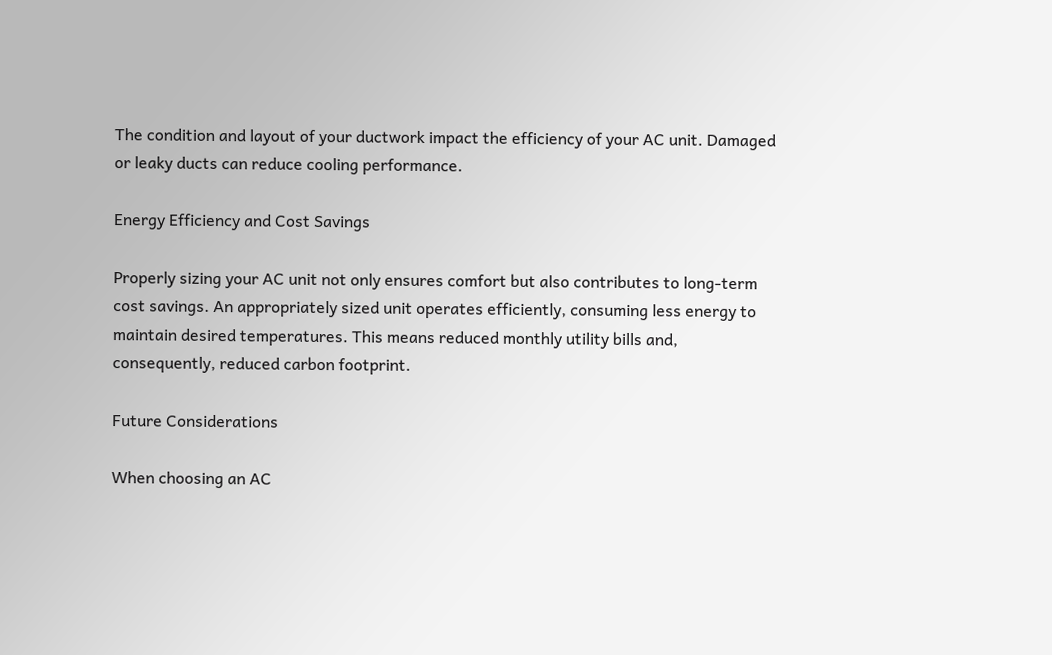The condition and layout of your ductwork impact the efficiency of your AC unit. Damaged or leaky ducts can reduce cooling performance.

Energy Efficiency and Cost Savings

Properly sizing your AC unit not only ensures comfort but also contributes to long-term cost savings. An appropriately sized unit operates efficiently, consuming less energy to maintain desired temperatures. This means reduced monthly utility bills and, consequently, reduced carbon footprint.

Future Considerations

When choosing an AC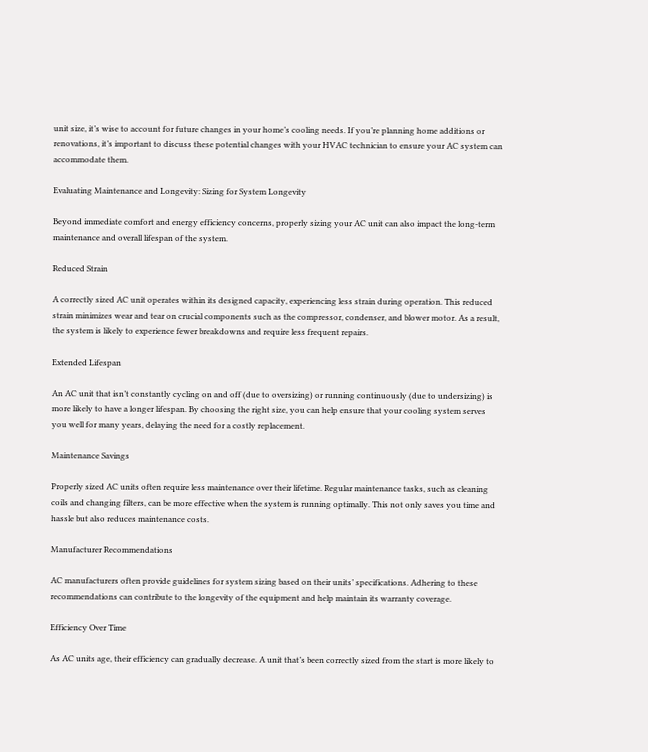unit size, it’s wise to account for future changes in your home’s cooling needs. If you’re planning home additions or renovations, it’s important to discuss these potential changes with your HVAC technician to ensure your AC system can accommodate them.

Evaluating Maintenance and Longevity: Sizing for System Longevity

Beyond immediate comfort and energy efficiency concerns, properly sizing your AC unit can also impact the long-term maintenance and overall lifespan of the system.

Reduced Strain

A correctly sized AC unit operates within its designed capacity, experiencing less strain during operation. This reduced strain minimizes wear and tear on crucial components such as the compressor, condenser, and blower motor. As a result, the system is likely to experience fewer breakdowns and require less frequent repairs.

Extended Lifespan

An AC unit that isn’t constantly cycling on and off (due to oversizing) or running continuously (due to undersizing) is more likely to have a longer lifespan. By choosing the right size, you can help ensure that your cooling system serves you well for many years, delaying the need for a costly replacement.

Maintenance Savings

Properly sized AC units often require less maintenance over their lifetime. Regular maintenance tasks, such as cleaning coils and changing filters, can be more effective when the system is running optimally. This not only saves you time and hassle but also reduces maintenance costs.

Manufacturer Recommendations

AC manufacturers often provide guidelines for system sizing based on their units’ specifications. Adhering to these recommendations can contribute to the longevity of the equipment and help maintain its warranty coverage.

Efficiency Over Time

As AC units age, their efficiency can gradually decrease. A unit that’s been correctly sized from the start is more likely to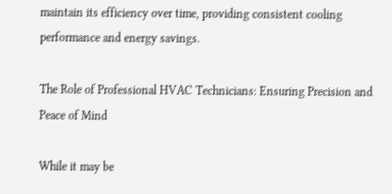maintain its efficiency over time, providing consistent cooling performance and energy savings.

The Role of Professional HVAC Technicians: Ensuring Precision and Peace of Mind

While it may be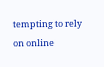tempting to rely on online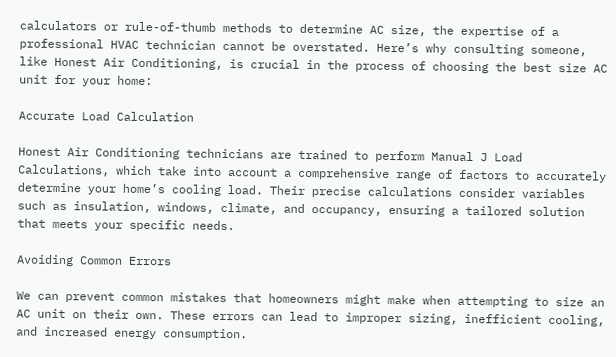calculators or rule-of-thumb methods to determine AC size, the expertise of a professional HVAC technician cannot be overstated. Here’s why consulting someone, like Honest Air Conditioning, is crucial in the process of choosing the best size AC unit for your home:

Accurate Load Calculation

Honest Air Conditioning technicians are trained to perform Manual J Load Calculations, which take into account a comprehensive range of factors to accurately determine your home’s cooling load. Their precise calculations consider variables such as insulation, windows, climate, and occupancy, ensuring a tailored solution that meets your specific needs.

Avoiding Common Errors

We can prevent common mistakes that homeowners might make when attempting to size an AC unit on their own. These errors can lead to improper sizing, inefficient cooling, and increased energy consumption.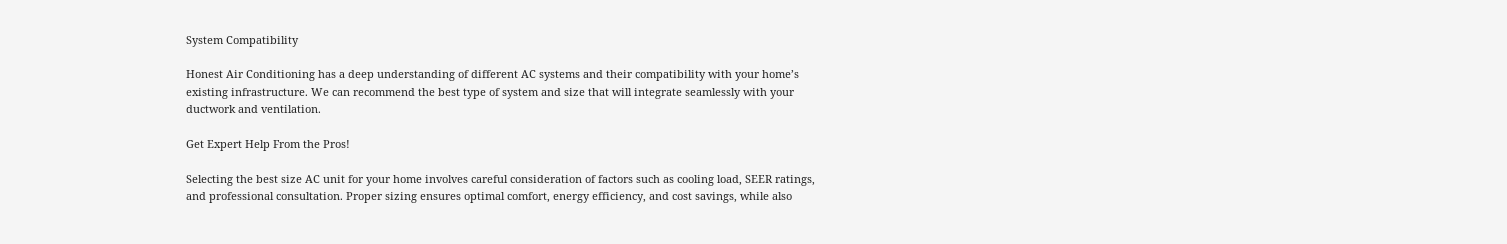System Compatibility

Honest Air Conditioning has a deep understanding of different AC systems and their compatibility with your home’s existing infrastructure. We can recommend the best type of system and size that will integrate seamlessly with your ductwork and ventilation.

Get Expert Help From the Pros!

Selecting the best size AC unit for your home involves careful consideration of factors such as cooling load, SEER ratings, and professional consultation. Proper sizing ensures optimal comfort, energy efficiency, and cost savings, while also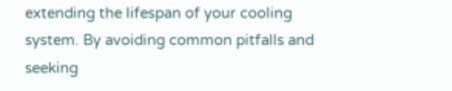extending the lifespan of your cooling system. By avoiding common pitfalls and seeking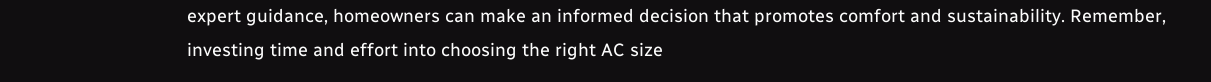expert guidance, homeowners can make an informed decision that promotes comfort and sustainability. Remember, investing time and effort into choosing the right AC size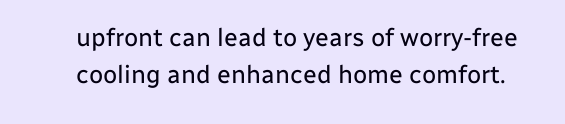upfront can lead to years of worry-free cooling and enhanced home comfort.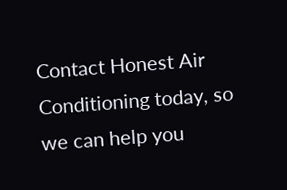Contact Honest Air Conditioning today, so we can help you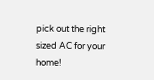pick out the right sized AC for your home!